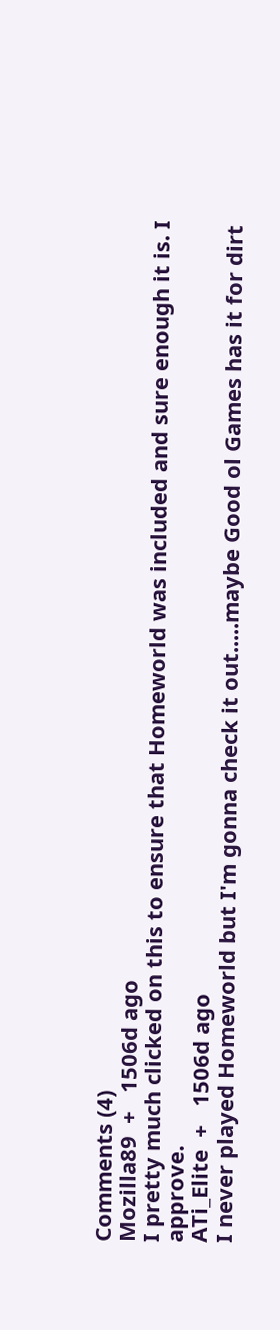Comments (4)
Mozilla89  +   1506d ago
I pretty much clicked on this to ensure that Homeworld was included and sure enough it is. I approve.
ATi_Elite  +   1506d ago
I never played Homeworld but I'm gonna check it out.....maybe Good ol Games has it for dirt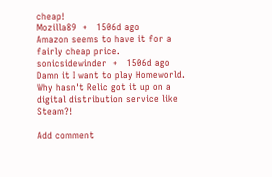cheap!
Mozilla89  +   1506d ago
Amazon seems to have it for a fairly cheap price.
sonicsidewinder  +   1506d ago
Damn it I want to play Homeworld. Why hasn't Relic got it up on a digital distribution service like Steam?!

Add comment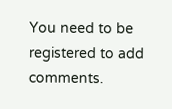You need to be registered to add comments.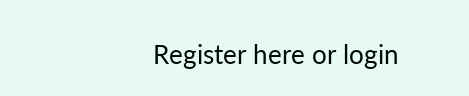Register here or login